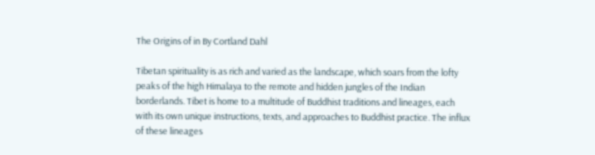The Origins of in By Cortland Dahl

Tibetan spirituality is as rich and varied as the landscape, which soars from the lofty peaks of the high Himalaya to the remote and hidden jungles of the Indian borderlands. Tibet is home to a multitude of Buddhist traditions and lineages, each with its own unique instructions, texts, and approaches to Buddhist practice. The influx of these lineages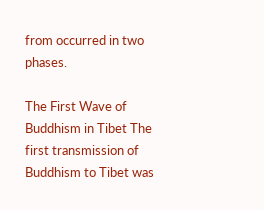from occurred in two phases.

The First Wave of Buddhism in Tibet The first transmission of Buddhism to Tibet was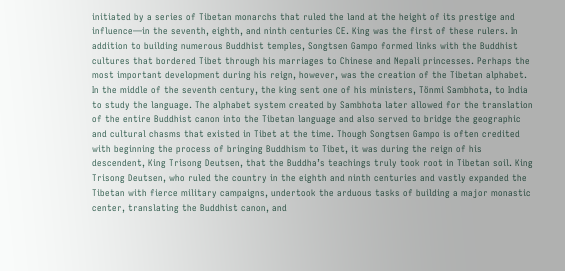initiated by a series of Tibetan monarchs that ruled the land at the height of its prestige and influence—in the seventh, eighth, and ninth centuries CE. King was the first of these rulers. In addition to building numerous Buddhist temples, Songtsen Gampo formed links with the Buddhist cultures that bordered Tibet through his marriages to Chinese and Nepali princesses. Perhaps the most important development during his reign, however, was the creation of the Tibetan alphabet. In the middle of the seventh century, the king sent one of his ministers, Tönmi Sambhota, to India to study the language. The alphabet system created by Sambhota later allowed for the translation of the entire Buddhist canon into the Tibetan language and also served to bridge the geographic and cultural chasms that existed in Tibet at the time. Though Songtsen Gampo is often credited with beginning the process of bringing Buddhism to Tibet, it was during the reign of his descendent, King Trisong Deutsen, that the Buddha’s teachings truly took root in Tibetan soil. King Trisong Deutsen, who ruled the country in the eighth and ninth centuries and vastly expanded the Tibetan with fierce military campaigns, undertook the arduous tasks of building a major monastic center, translating the Buddhist canon, and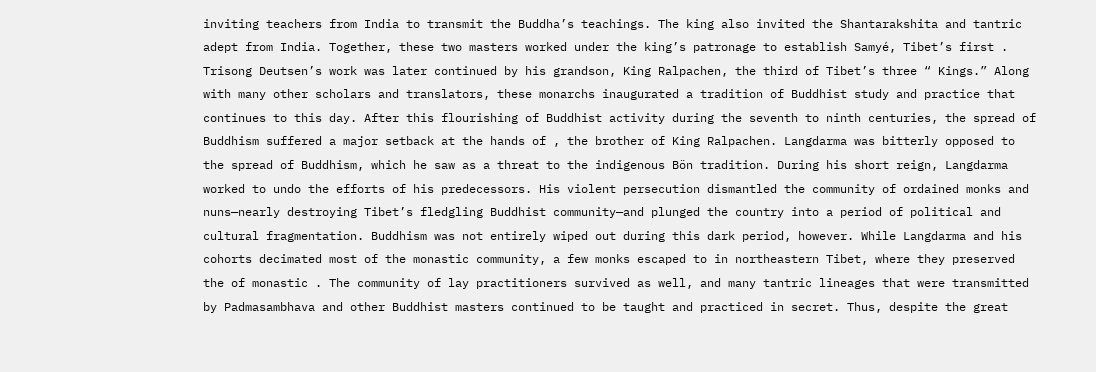inviting teachers from India to transmit the Buddha’s teachings. The king also invited the Shantarakshita and tantric adept from India. Together, these two masters worked under the king’s patronage to establish Samyé, Tibet’s first . Trisong Deutsen’s work was later continued by his grandson, King Ralpachen, the third of Tibet’s three “ Kings.” Along with many other scholars and translators, these monarchs inaugurated a tradition of Buddhist study and practice that continues to this day. After this flourishing of Buddhist activity during the seventh to ninth centuries, the spread of Buddhism suffered a major setback at the hands of , the brother of King Ralpachen. Langdarma was bitterly opposed to the spread of Buddhism, which he saw as a threat to the indigenous Bön tradition. During his short reign, Langdarma worked to undo the efforts of his predecessors. His violent persecution dismantled the community of ordained monks and nuns—nearly destroying Tibet’s fledgling Buddhist community—and plunged the country into a period of political and cultural fragmentation. Buddhism was not entirely wiped out during this dark period, however. While Langdarma and his cohorts decimated most of the monastic community, a few monks escaped to in northeastern Tibet, where they preserved the of monastic . The community of lay practitioners survived as well, and many tantric lineages that were transmitted by Padmasambhava and other Buddhist masters continued to be taught and practiced in secret. Thus, despite the great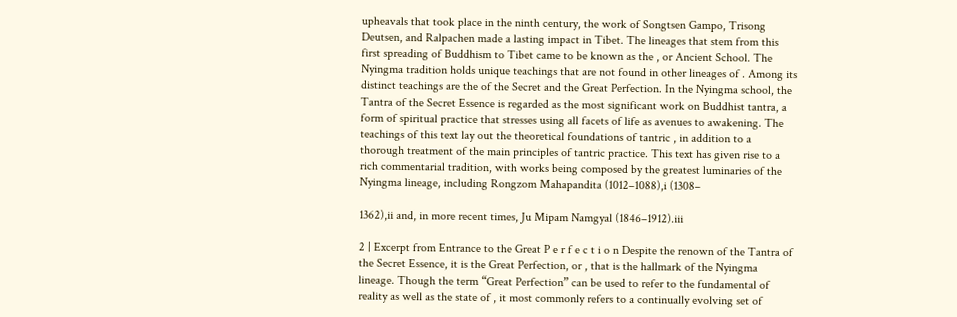upheavals that took place in the ninth century, the work of Songtsen Gampo, Trisong Deutsen, and Ralpachen made a lasting impact in Tibet. The lineages that stem from this first spreading of Buddhism to Tibet came to be known as the , or Ancient School. The Nyingma tradition holds unique teachings that are not found in other lineages of . Among its distinct teachings are the of the Secret and the Great Perfection. In the Nyingma school, the Tantra of the Secret Essence is regarded as the most significant work on Buddhist tantra, a form of spiritual practice that stresses using all facets of life as avenues to awakening. The teachings of this text lay out the theoretical foundations of tantric , in addition to a thorough treatment of the main principles of tantric practice. This text has given rise to a rich commentarial tradition, with works being composed by the greatest luminaries of the Nyingma lineage, including Rongzom Mahapandita (1012–1088),i (1308–

1362),ii and, in more recent times, Ju Mipam Namgyal (1846–1912).iii

2 | Excerpt from Entrance to the Great P e r f e c t i o n Despite the renown of the Tantra of the Secret Essence, it is the Great Perfection, or , that is the hallmark of the Nyingma lineage. Though the term “Great Perfection” can be used to refer to the fundamental of reality as well as the state of , it most commonly refers to a continually evolving set of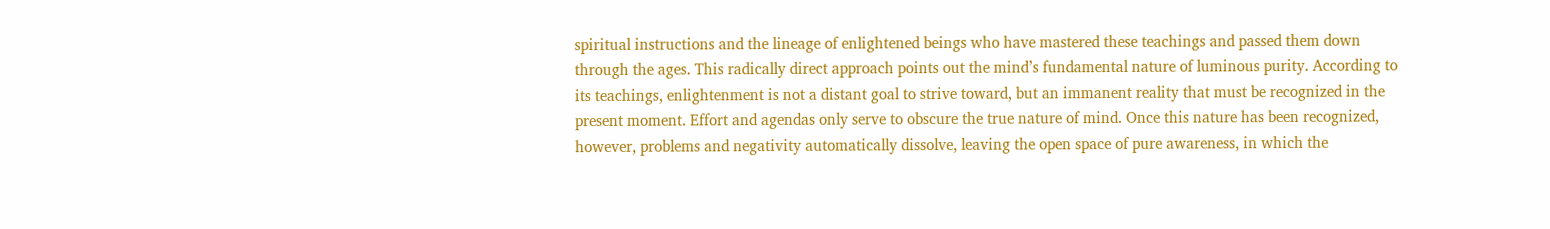spiritual instructions and the lineage of enlightened beings who have mastered these teachings and passed them down through the ages. This radically direct approach points out the mind’s fundamental nature of luminous purity. According to its teachings, enlightenment is not a distant goal to strive toward, but an immanent reality that must be recognized in the present moment. Effort and agendas only serve to obscure the true nature of mind. Once this nature has been recognized, however, problems and negativity automatically dissolve, leaving the open space of pure awareness, in which the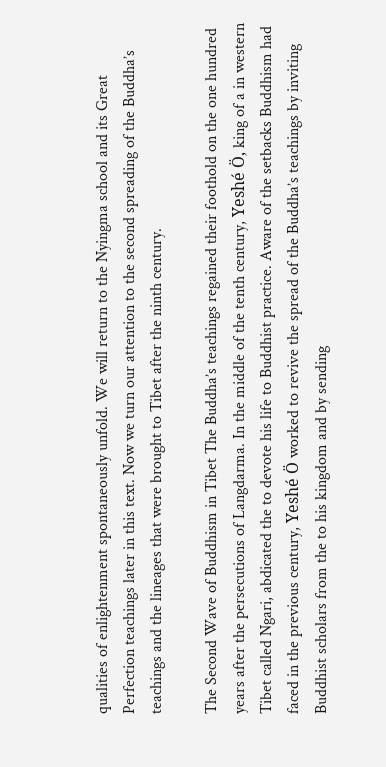qualities of enlightenment spontaneously unfold. We will return to the Nyingma school and its Great Perfection teachings later in this text. Now we turn our attention to the second spreading of the Buddha’s teachings and the lineages that were brought to Tibet after the ninth century.

The Second Wave of Buddhism in Tibet The Buddha’s teachings regained their foothold on the one hundred years after the persecutions of Langdarma. In the middle of the tenth century, Yeshé Ö, king of a in western Tibet called Ngari, abdicated the to devote his life to Buddhist practice. Aware of the setbacks Buddhism had faced in the previous century, Yeshé Ö worked to revive the spread of the Buddha’s teachings by inviting Buddhist scholars from the to his kingdom and by sending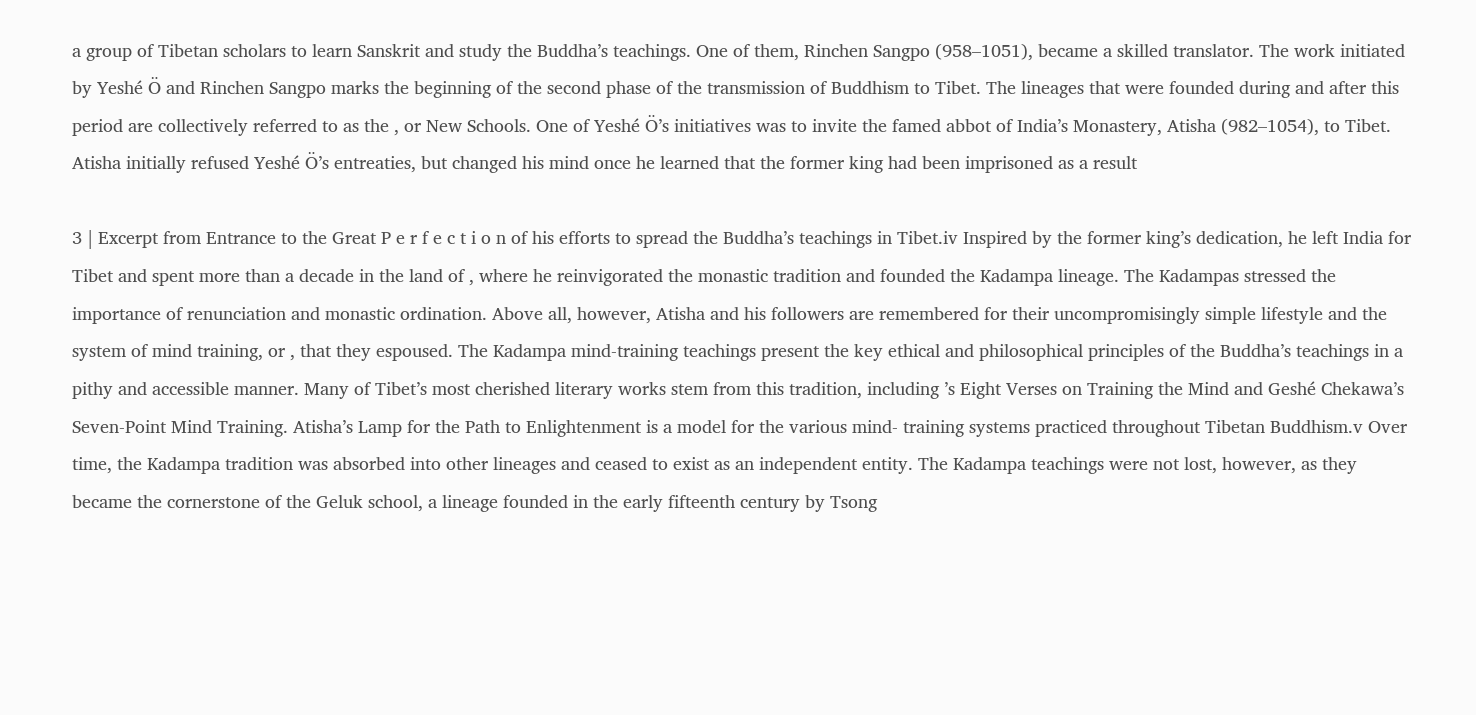a group of Tibetan scholars to learn Sanskrit and study the Buddha’s teachings. One of them, Rinchen Sangpo (958–1051), became a skilled translator. The work initiated by Yeshé Ö and Rinchen Sangpo marks the beginning of the second phase of the transmission of Buddhism to Tibet. The lineages that were founded during and after this period are collectively referred to as the , or New Schools. One of Yeshé Ö’s initiatives was to invite the famed abbot of India’s Monastery, Atisha (982–1054), to Tibet. Atisha initially refused Yeshé Ö’s entreaties, but changed his mind once he learned that the former king had been imprisoned as a result

3 | Excerpt from Entrance to the Great P e r f e c t i o n of his efforts to spread the Buddha’s teachings in Tibet.iv Inspired by the former king’s dedication, he left India for Tibet and spent more than a decade in the land of , where he reinvigorated the monastic tradition and founded the Kadampa lineage. The Kadampas stressed the importance of renunciation and monastic ordination. Above all, however, Atisha and his followers are remembered for their uncompromisingly simple lifestyle and the system of mind training, or , that they espoused. The Kadampa mind-training teachings present the key ethical and philosophical principles of the Buddha’s teachings in a pithy and accessible manner. Many of Tibet’s most cherished literary works stem from this tradition, including ’s Eight Verses on Training the Mind and Geshé Chekawa’s Seven-Point Mind Training. Atisha’s Lamp for the Path to Enlightenment is a model for the various mind- training systems practiced throughout Tibetan Buddhism.v Over time, the Kadampa tradition was absorbed into other lineages and ceased to exist as an independent entity. The Kadampa teachings were not lost, however, as they became the cornerstone of the Geluk school, a lineage founded in the early fifteenth century by Tsong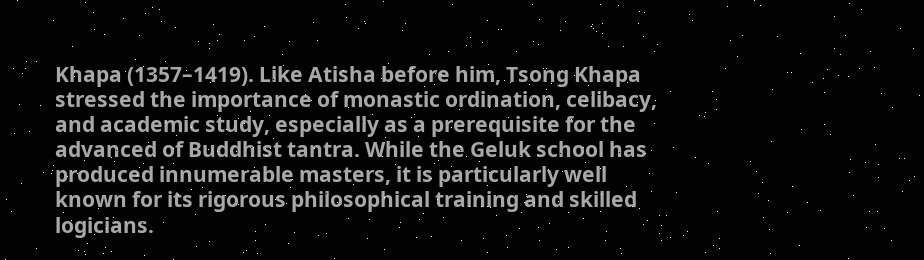Khapa (1357–1419). Like Atisha before him, Tsong Khapa stressed the importance of monastic ordination, celibacy, and academic study, especially as a prerequisite for the advanced of Buddhist tantra. While the Geluk school has produced innumerable masters, it is particularly well known for its rigorous philosophical training and skilled logicians.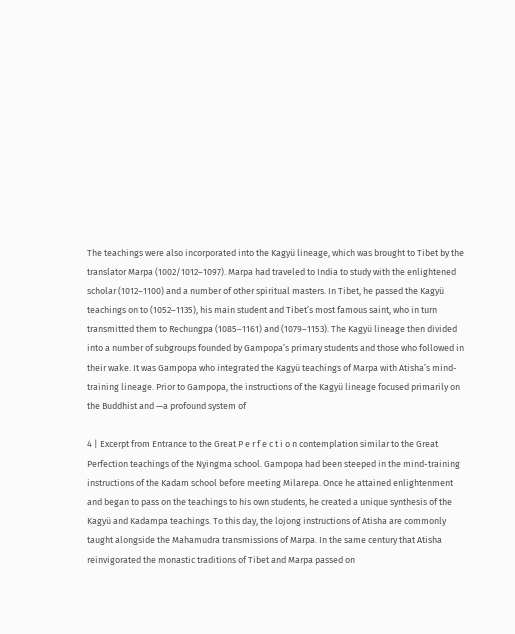The teachings were also incorporated into the Kagyü lineage, which was brought to Tibet by the translator Marpa (1002/1012–1097). Marpa had traveled to India to study with the enlightened scholar (1012–1100) and a number of other spiritual masters. In Tibet, he passed the Kagyü teachings on to (1052–1135), his main student and Tibet’s most famous saint, who in turn transmitted them to Rechungpa (1085–1161) and (1079–1153). The Kagyü lineage then divided into a number of subgroups founded by Gampopa’s primary students and those who followed in their wake. It was Gampopa who integrated the Kagyü teachings of Marpa with Atisha’s mind- training lineage. Prior to Gampopa, the instructions of the Kagyü lineage focused primarily on the Buddhist and —a profound system of

4 | Excerpt from Entrance to the Great P e r f e c t i o n contemplation similar to the Great Perfection teachings of the Nyingma school. Gampopa had been steeped in the mind-training instructions of the Kadam school before meeting Milarepa. Once he attained enlightenment and began to pass on the teachings to his own students, he created a unique synthesis of the Kagyü and Kadampa teachings. To this day, the lojong instructions of Atisha are commonly taught alongside the Mahamudra transmissions of Marpa. In the same century that Atisha reinvigorated the monastic traditions of Tibet and Marpa passed on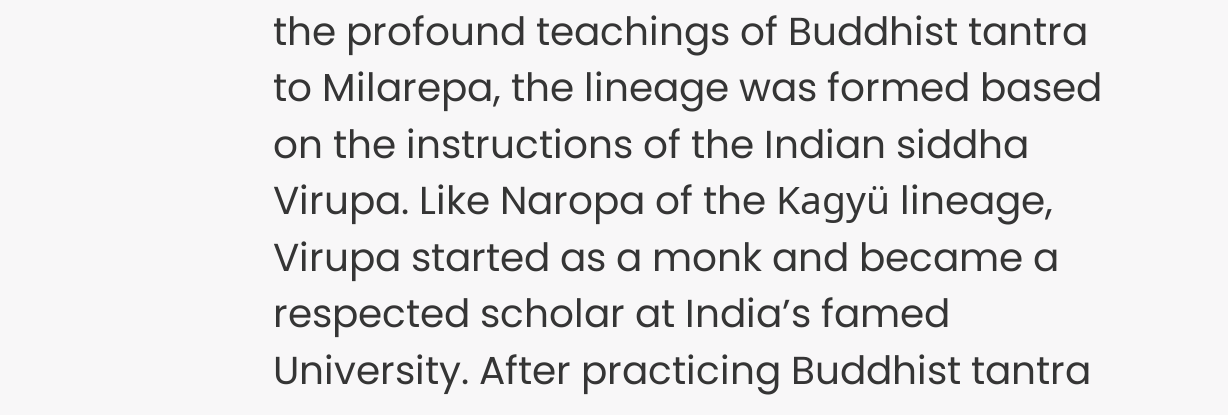the profound teachings of Buddhist tantra to Milarepa, the lineage was formed based on the instructions of the Indian siddha Virupa. Like Naropa of the Kagyü lineage, Virupa started as a monk and became a respected scholar at India’s famed University. After practicing Buddhist tantra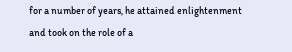for a number of years, he attained enlightenment and took on the role of a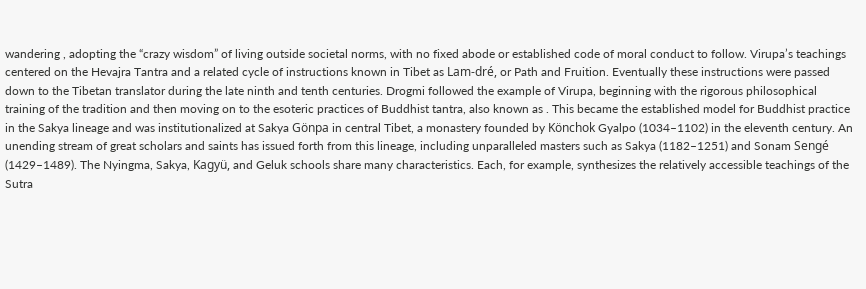wandering , adopting the “crazy wisdom” of living outside societal norms, with no fixed abode or established code of moral conduct to follow. Virupa’s teachings centered on the Hevajra Tantra and a related cycle of instructions known in Tibet as Lam-dré, or Path and Fruition. Eventually these instructions were passed down to the Tibetan translator during the late ninth and tenth centuries. Drogmi followed the example of Virupa, beginning with the rigorous philosophical training of the tradition and then moving on to the esoteric practices of Buddhist tantra, also known as . This became the established model for Buddhist practice in the Sakya lineage and was institutionalized at Sakya Gönpa in central Tibet, a monastery founded by Könchok Gyalpo (1034–1102) in the eleventh century. An unending stream of great scholars and saints has issued forth from this lineage, including unparalleled masters such as Sakya (1182–1251) and Sonam Sengé (1429–1489). The Nyingma, Sakya, Kagyü, and Geluk schools share many characteristics. Each, for example, synthesizes the relatively accessible teachings of the Sutra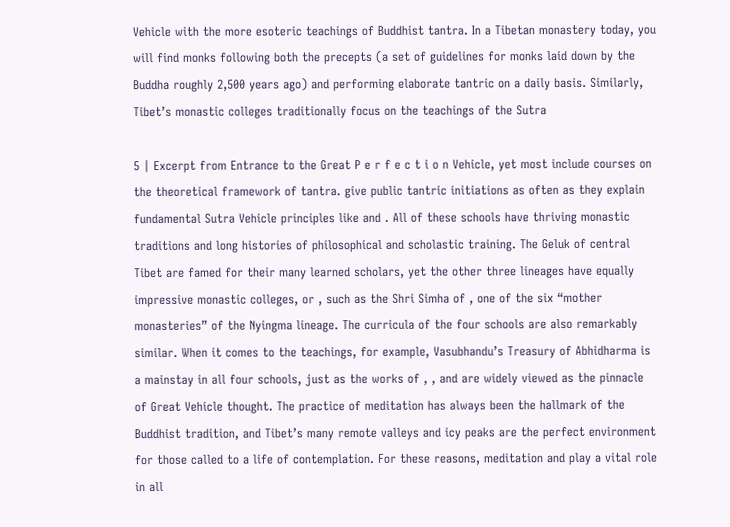Vehicle with the more esoteric teachings of Buddhist tantra. In a Tibetan monastery today, you will find monks following both the precepts (a set of guidelines for monks laid down by the Buddha roughly 2,500 years ago) and performing elaborate tantric on a daily basis. Similarly, Tibet’s monastic colleges traditionally focus on the teachings of the Sutra

5 | Excerpt from Entrance to the Great P e r f e c t i o n Vehicle, yet most include courses on the theoretical framework of tantra. give public tantric initiations as often as they explain fundamental Sutra Vehicle principles like and . All of these schools have thriving monastic traditions and long histories of philosophical and scholastic training. The Geluk of central Tibet are famed for their many learned scholars, yet the other three lineages have equally impressive monastic colleges, or , such as the Shri Simha of , one of the six “mother monasteries” of the Nyingma lineage. The curricula of the four schools are also remarkably similar. When it comes to the teachings, for example, Vasubhandu’s Treasury of Abhidharma is a mainstay in all four schools, just as the works of , , and are widely viewed as the pinnacle of Great Vehicle thought. The practice of meditation has always been the hallmark of the Buddhist tradition, and Tibet’s many remote valleys and icy peaks are the perfect environment for those called to a life of contemplation. For these reasons, meditation and play a vital role in all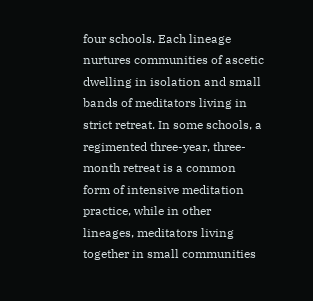four schools. Each lineage nurtures communities of ascetic dwelling in isolation and small bands of meditators living in strict retreat. In some schools, a regimented three-year, three-month retreat is a common form of intensive meditation practice, while in other lineages, meditators living together in small communities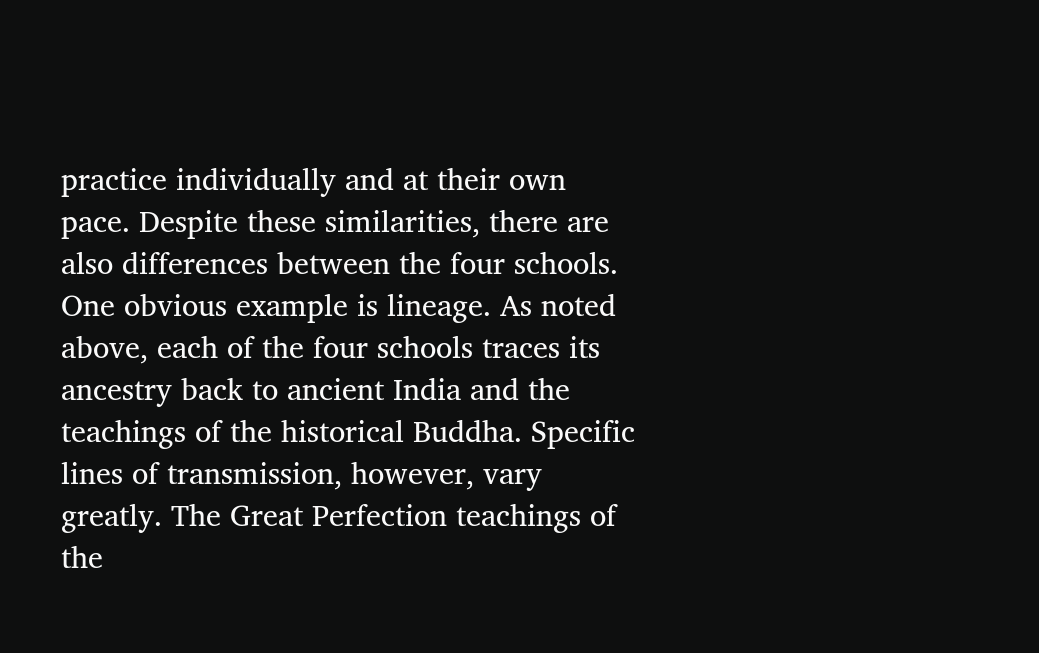practice individually and at their own pace. Despite these similarities, there are also differences between the four schools. One obvious example is lineage. As noted above, each of the four schools traces its ancestry back to ancient India and the teachings of the historical Buddha. Specific lines of transmission, however, vary greatly. The Great Perfection teachings of the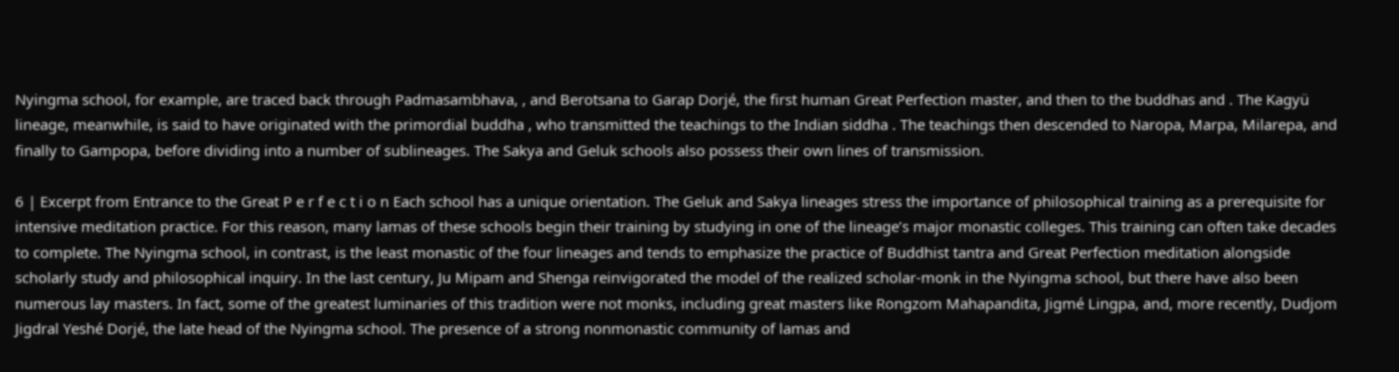Nyingma school, for example, are traced back through Padmasambhava, , and Berotsana to Garap Dorjé, the first human Great Perfection master, and then to the buddhas and . The Kagyü lineage, meanwhile, is said to have originated with the primordial buddha , who transmitted the teachings to the Indian siddha . The teachings then descended to Naropa, Marpa, Milarepa, and finally to Gampopa, before dividing into a number of sublineages. The Sakya and Geluk schools also possess their own lines of transmission.

6 | Excerpt from Entrance to the Great P e r f e c t i o n Each school has a unique orientation. The Geluk and Sakya lineages stress the importance of philosophical training as a prerequisite for intensive meditation practice. For this reason, many lamas of these schools begin their training by studying in one of the lineage’s major monastic colleges. This training can often take decades to complete. The Nyingma school, in contrast, is the least monastic of the four lineages and tends to emphasize the practice of Buddhist tantra and Great Perfection meditation alongside scholarly study and philosophical inquiry. In the last century, Ju Mipam and Shenga reinvigorated the model of the realized scholar-monk in the Nyingma school, but there have also been numerous lay masters. In fact, some of the greatest luminaries of this tradition were not monks, including great masters like Rongzom Mahapandita, Jigmé Lingpa, and, more recently, Dudjom Jigdral Yeshé Dorjé, the late head of the Nyingma school. The presence of a strong nonmonastic community of lamas and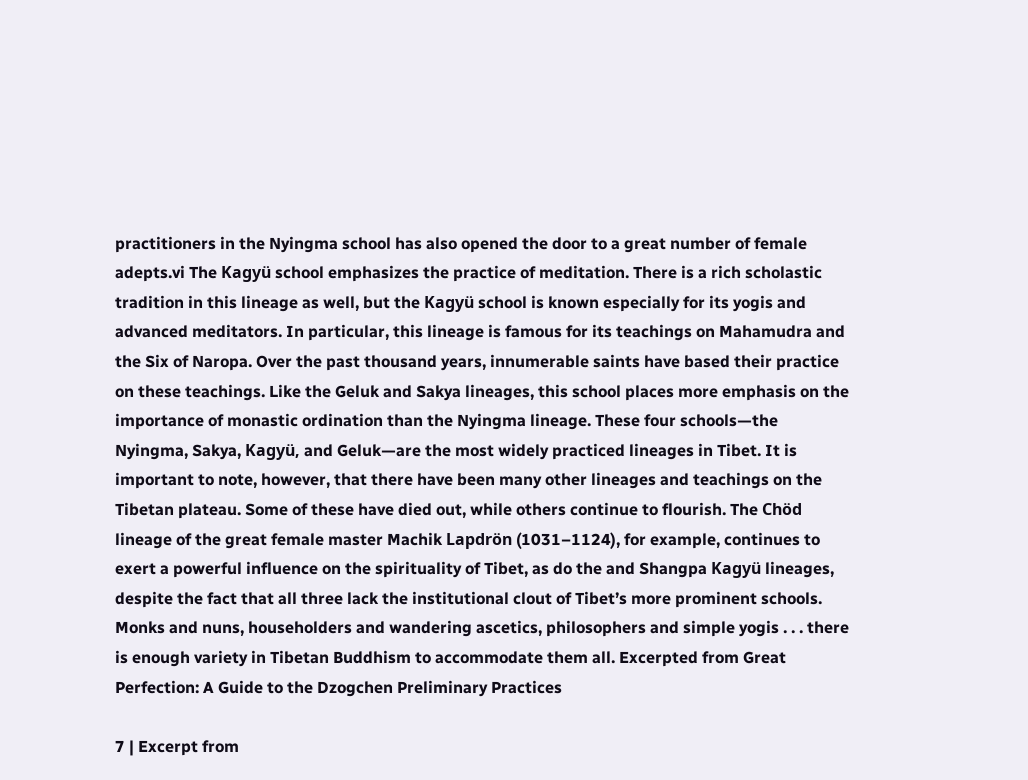practitioners in the Nyingma school has also opened the door to a great number of female adepts.vi The Kagyü school emphasizes the practice of meditation. There is a rich scholastic tradition in this lineage as well, but the Kagyü school is known especially for its yogis and advanced meditators. In particular, this lineage is famous for its teachings on Mahamudra and the Six of Naropa. Over the past thousand years, innumerable saints have based their practice on these teachings. Like the Geluk and Sakya lineages, this school places more emphasis on the importance of monastic ordination than the Nyingma lineage. These four schools—the Nyingma, Sakya, Kagyü, and Geluk—are the most widely practiced lineages in Tibet. It is important to note, however, that there have been many other lineages and teachings on the Tibetan plateau. Some of these have died out, while others continue to flourish. The Chöd lineage of the great female master Machik Lapdrön (1031–1124), for example, continues to exert a powerful influence on the spirituality of Tibet, as do the and Shangpa Kagyü lineages, despite the fact that all three lack the institutional clout of Tibet’s more prominent schools. Monks and nuns, householders and wandering ascetics, philosophers and simple yogis . . . there is enough variety in Tibetan Buddhism to accommodate them all. Excerpted from Great Perfection: A Guide to the Dzogchen Preliminary Practices

7 | Excerpt from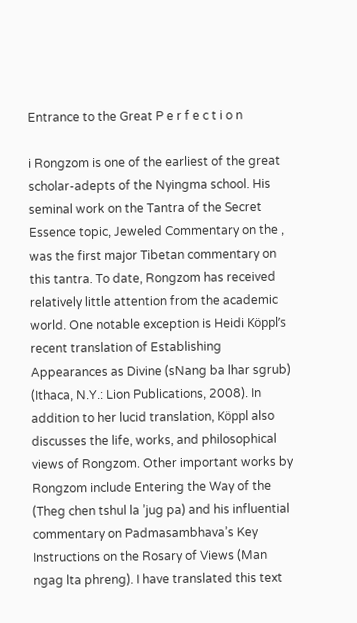Entrance to the Great P e r f e c t i o n

i Rongzom is one of the earliest of the great scholar-adepts of the Nyingma school. His seminal work on the Tantra of the Secret Essence topic, Jeweled Commentary on the , was the first major Tibetan commentary on this tantra. To date, Rongzom has received relatively little attention from the academic world. One notable exception is Heidi Köppl’s recent translation of Establishing Appearances as Divine (sNang ba lhar sgrub) (Ithaca, N.Y.: Lion Publications, 2008). In addition to her lucid translation, Köppl also discusses the life, works, and philosophical views of Rongzom. Other important works by Rongzom include Entering the Way of the (Theg chen tshul la ’jug pa) and his influential commentary on Padmasambhava’s Key Instructions on the Rosary of Views (Man ngag lta phreng). I have translated this text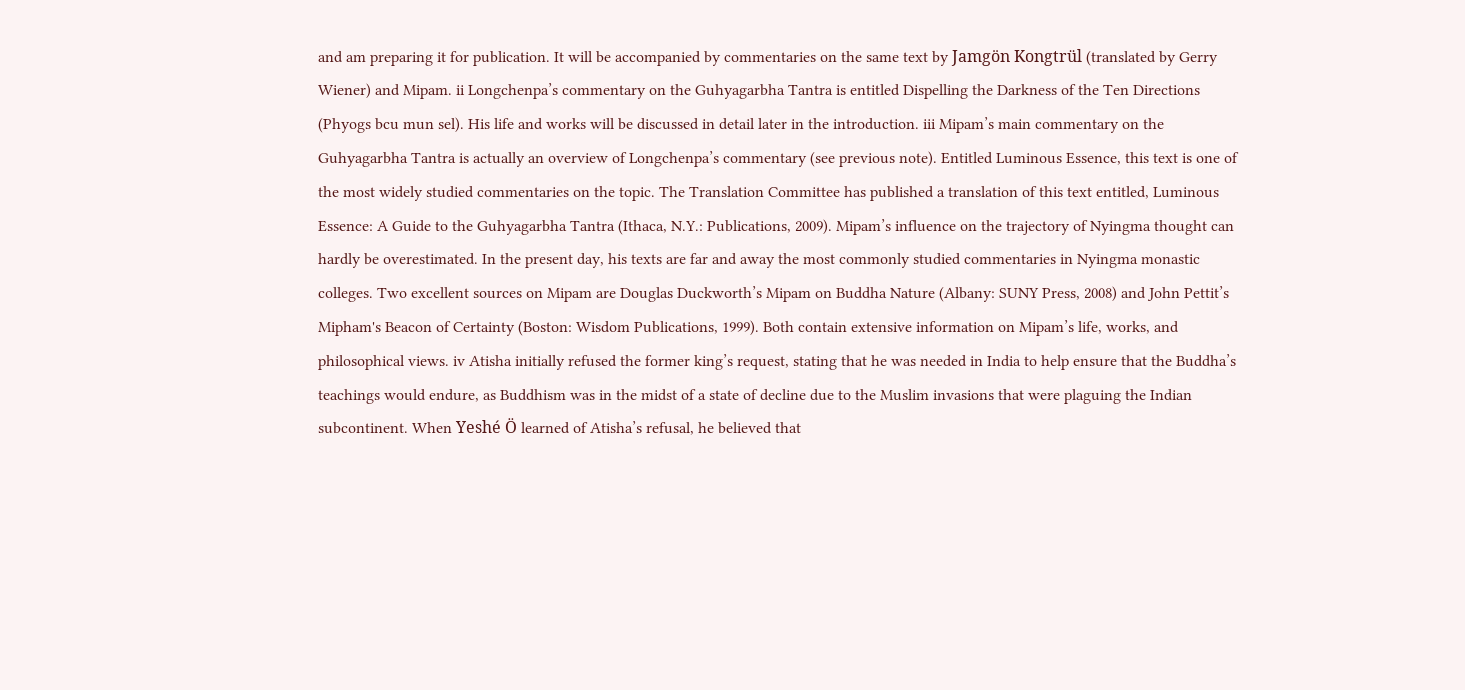and am preparing it for publication. It will be accompanied by commentaries on the same text by Jamgön Kongtrül (translated by Gerry Wiener) and Mipam. ii Longchenpa’s commentary on the Guhyagarbha Tantra is entitled Dispelling the Darkness of the Ten Directions (Phyogs bcu mun sel). His life and works will be discussed in detail later in the introduction. iii Mipam’s main commentary on the Guhyagarbha Tantra is actually an overview of Longchenpa’s commentary (see previous note). Entitled Luminous Essence, this text is one of the most widely studied commentaries on the topic. The Translation Committee has published a translation of this text entitled, Luminous Essence: A Guide to the Guhyagarbha Tantra (Ithaca, N.Y.: Publications, 2009). Mipam’s influence on the trajectory of Nyingma thought can hardly be overestimated. In the present day, his texts are far and away the most commonly studied commentaries in Nyingma monastic colleges. Two excellent sources on Mipam are Douglas Duckworth’s Mipam on Buddha Nature (Albany: SUNY Press, 2008) and John Pettit’s Mipham's Beacon of Certainty (Boston: Wisdom Publications, 1999). Both contain extensive information on Mipam’s life, works, and philosophical views. iv Atisha initially refused the former king’s request, stating that he was needed in India to help ensure that the Buddha’s teachings would endure, as Buddhism was in the midst of a state of decline due to the Muslim invasions that were plaguing the Indian subcontinent. When Yeshé Ö learned of Atisha’s refusal, he believed that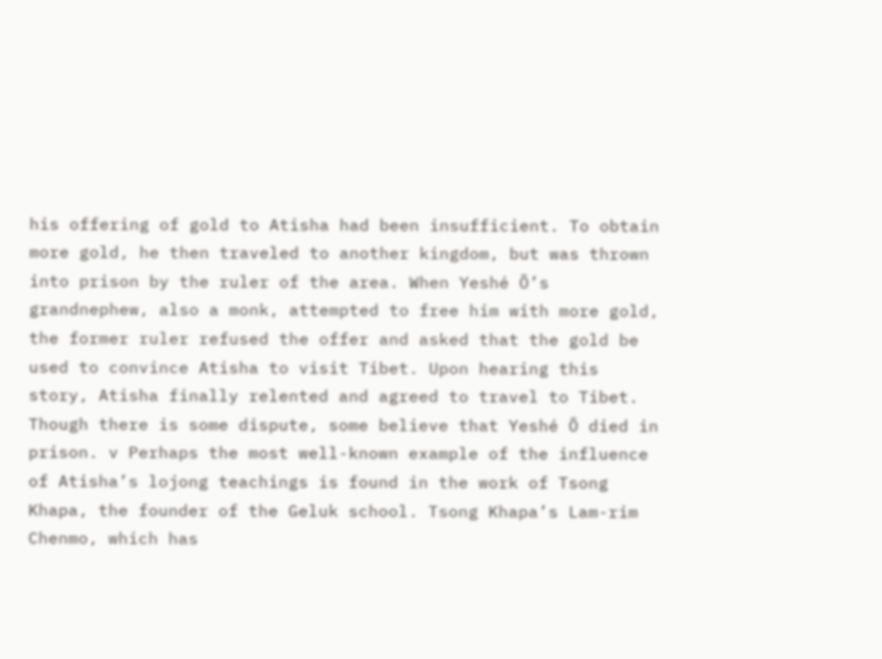his offering of gold to Atisha had been insufficient. To obtain more gold, he then traveled to another kingdom, but was thrown into prison by the ruler of the area. When Yeshé Ö’s grandnephew, also a monk, attempted to free him with more gold, the former ruler refused the offer and asked that the gold be used to convince Atisha to visit Tibet. Upon hearing this story, Atisha finally relented and agreed to travel to Tibet. Though there is some dispute, some believe that Yeshé Ö died in prison. v Perhaps the most well-known example of the influence of Atisha’s lojong teachings is found in the work of Tsong Khapa, the founder of the Geluk school. Tsong Khapa’s Lam-rim Chenmo, which has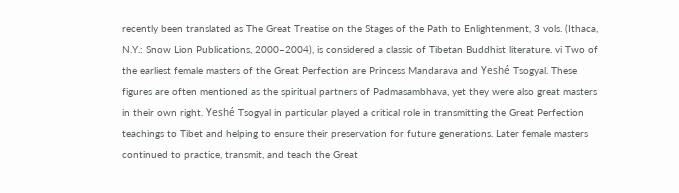recently been translated as The Great Treatise on the Stages of the Path to Enlightenment, 3 vols. (Ithaca, N.Y.: Snow Lion Publications, 2000–2004), is considered a classic of Tibetan Buddhist literature. vi Two of the earliest female masters of the Great Perfection are Princess Mandarava and Yeshé Tsogyal. These figures are often mentioned as the spiritual partners of Padmasambhava, yet they were also great masters in their own right. Yeshé Tsogyal in particular played a critical role in transmitting the Great Perfection teachings to Tibet and helping to ensure their preservation for future generations. Later female masters continued to practice, transmit, and teach the Great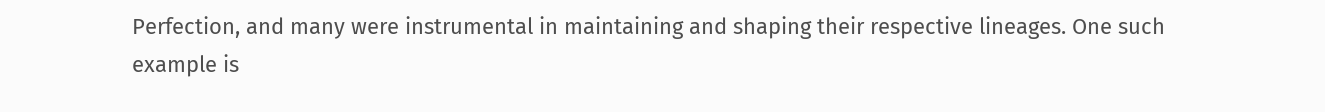Perfection, and many were instrumental in maintaining and shaping their respective lineages. One such example is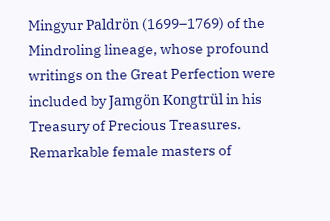Mingyur Paldrön (1699–1769) of the Mindroling lineage, whose profound writings on the Great Perfection were included by Jamgön Kongtrül in his Treasury of Precious Treasures. Remarkable female masters of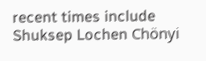recent times include Shuksep Lochen Chönyi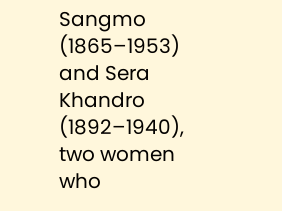Sangmo (1865–1953) and Sera Khandro (1892–1940), two women who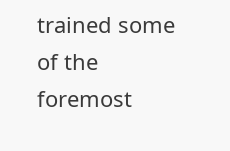trained some of the foremost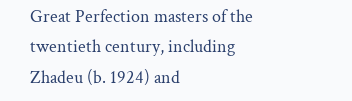Great Perfection masters of the twentieth century, including Zhadeu (b. 1924) and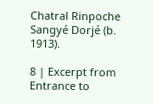Chatral Rinpoche Sangyé Dorjé (b. 1913).

8 | Excerpt from Entrance to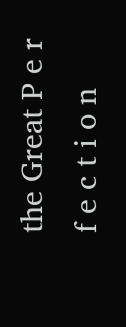the Great P e r f e c t i o n